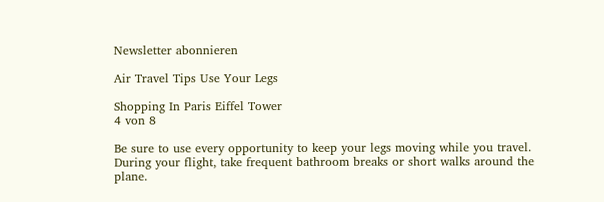Newsletter abonnieren

Air Travel Tips Use Your Legs

Shopping In Paris Eiffel Tower
4 von 8

Be sure to use every opportunity to keep your legs moving while you travel. During your flight, take frequent bathroom breaks or short walks around the plane.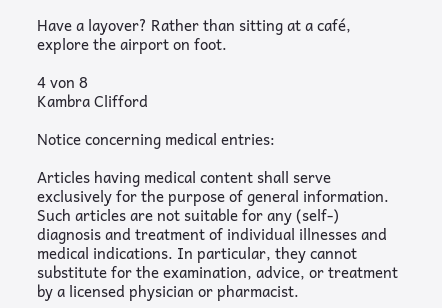Have a layover? Rather than sitting at a café, explore the airport on foot.

4 von 8
Kambra Clifford

Notice concerning medical entries:

Articles having medical content shall serve exclusively for the purpose of general information. Such articles are not suitable for any (self-) diagnosis and treatment of individual illnesses and medical indications. In particular, they cannot substitute for the examination, advice, or treatment by a licensed physician or pharmacist.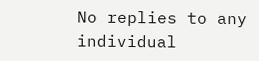No replies to any individual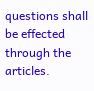questions shall be effected through the articles.